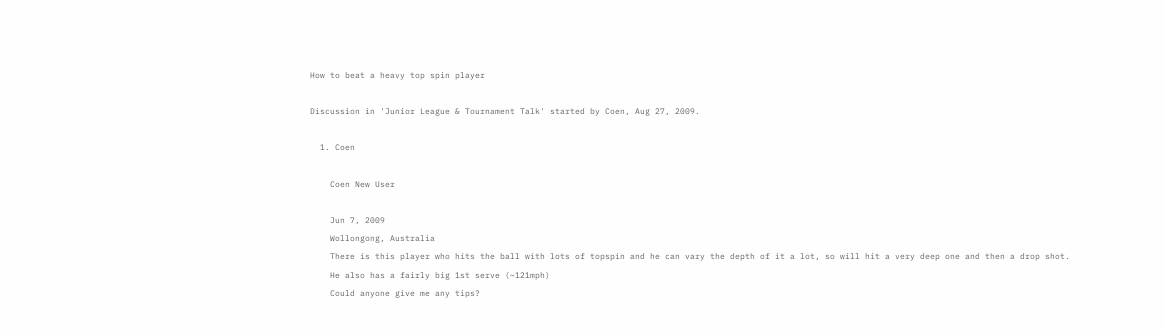How to beat a heavy top spin player

Discussion in 'Junior League & Tournament Talk' started by Coen, Aug 27, 2009.

  1. Coen

    Coen New User

    Jun 7, 2009
    Wollongong, Australia
    There is this player who hits the ball with lots of topspin and he can vary the depth of it a lot, so will hit a very deep one and then a drop shot.
    He also has a fairly big 1st serve (~121mph)
    Could anyone give me any tips?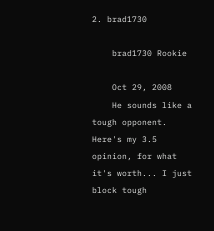2. brad1730

    brad1730 Rookie

    Oct 29, 2008
    He sounds like a tough opponent. Here's my 3.5 opinion, for what it's worth... I just block tough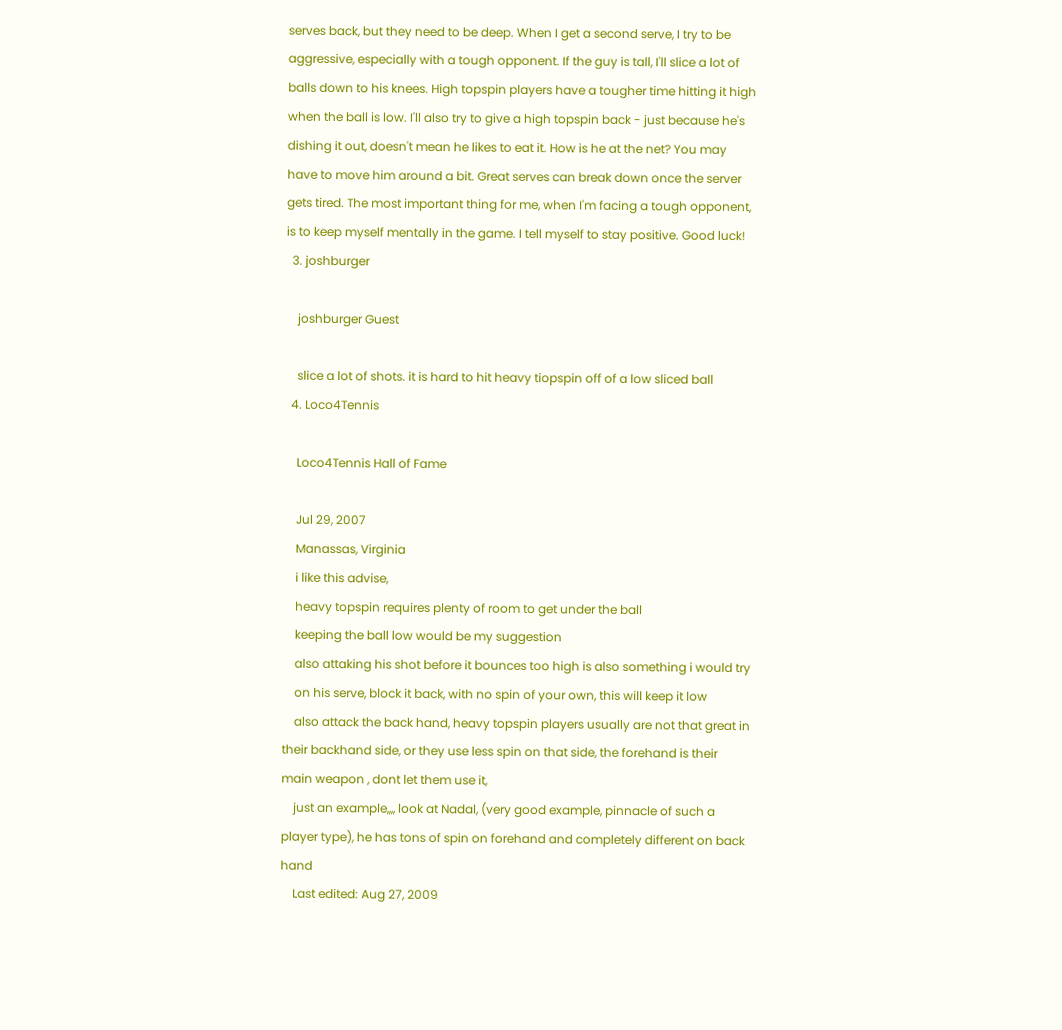serves back, but they need to be deep. When I get a second serve, I try to be aggressive, especially with a tough opponent. If the guy is tall, I'll slice a lot of balls down to his knees. High topspin players have a tougher time hitting it high when the ball is low. I'll also try to give a high topspin back - just because he's dishing it out, doesn't mean he likes to eat it. How is he at the net? You may have to move him around a bit. Great serves can break down once the server gets tired. The most important thing for me, when I'm facing a tough opponent, is to keep myself mentally in the game. I tell myself to stay positive. Good luck!
  3. joshburger

    joshburger Guest

    slice a lot of shots. it is hard to hit heavy tiopspin off of a low sliced ball
  4. Loco4Tennis

    Loco4Tennis Hall of Fame

    Jul 29, 2007
    Manassas, Virginia
    i like this advise,
    heavy topspin requires plenty of room to get under the ball
    keeping the ball low would be my suggestion
    also attaking his shot before it bounces too high is also something i would try
    on his serve, block it back, with no spin of your own, this will keep it low
    also attack the back hand, heavy topspin players usually are not that great in their backhand side, or they use less spin on that side, the forehand is their main weapon , dont let them use it,
    just an example,,,, look at Nadal, (very good example, pinnacle of such a player type), he has tons of spin on forehand and completely different on back hand
    Last edited: Aug 27, 2009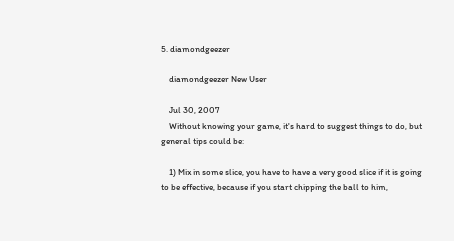5. diamondgeezer

    diamondgeezer New User

    Jul 30, 2007
    Without knowing your game, it's hard to suggest things to do, but general tips could be:

    1) Mix in some slice, you have to have a very good slice if it is going to be effective, because if you start chipping the ball to him,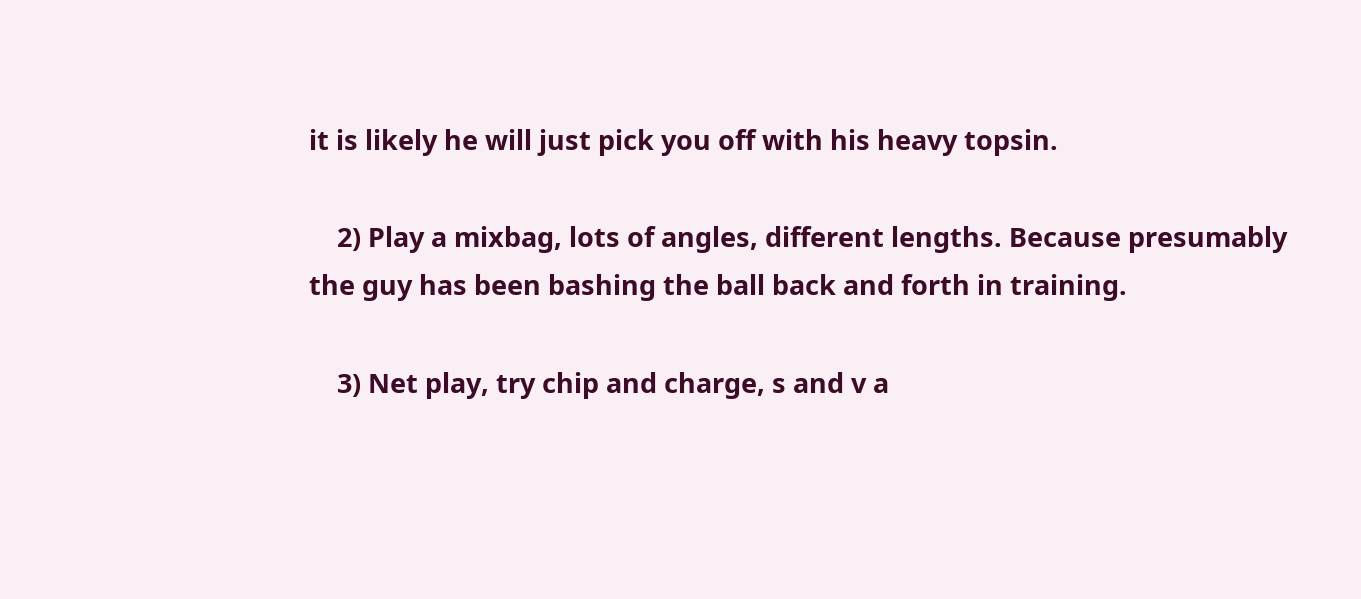it is likely he will just pick you off with his heavy topsin.

    2) Play a mixbag, lots of angles, different lengths. Because presumably the guy has been bashing the ball back and forth in training.

    3) Net play, try chip and charge, s and v a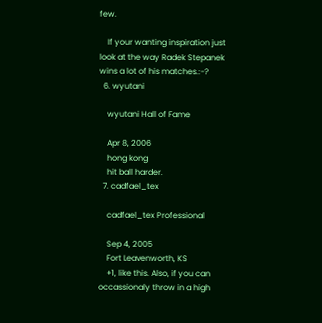few.

    If your wanting inspiration just look at the way Radek Stepanek wins a lot of his matches.:-?
  6. wyutani

    wyutani Hall of Fame

    Apr 8, 2006
    hong kong
    hit ball harder.
  7. cadfael_tex

    cadfael_tex Professional

    Sep 4, 2005
    Fort Leavenworth, KS
    +1, like this. Also, if you can occassionaly throw in a high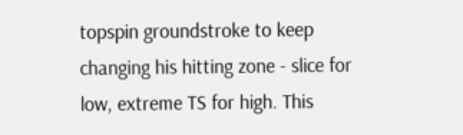topspin groundstroke to keep changing his hitting zone - slice for low, extreme TS for high. This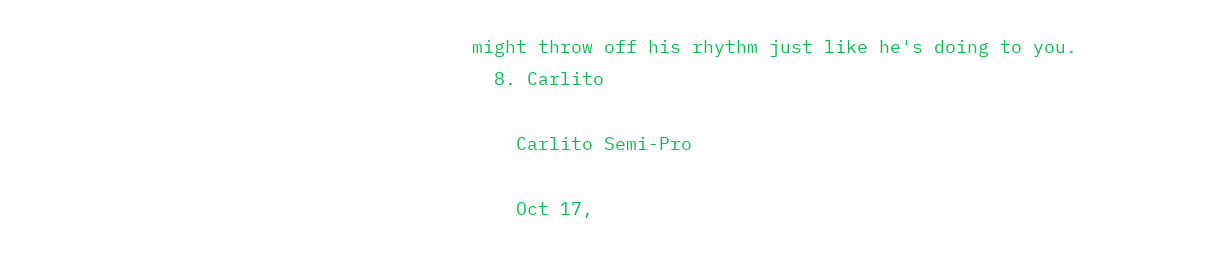might throw off his rhythm just like he's doing to you.
  8. Carlito

    Carlito Semi-Pro

    Oct 17,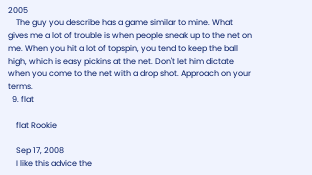2005
    The guy you describe has a game similar to mine. What gives me a lot of trouble is when people sneak up to the net on me. When you hit a lot of topspin, you tend to keep the ball high, which is easy pickins at the net. Don't let him dictate when you come to the net with a drop shot. Approach on your terms.
  9. flat

    flat Rookie

    Sep 17, 2008
    I like this advice the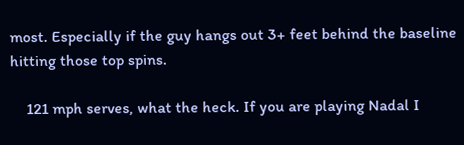most. Especially if the guy hangs out 3+ feet behind the baseline hitting those top spins.

    121 mph serves, what the heck. If you are playing Nadal I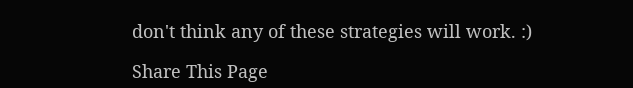don't think any of these strategies will work. :)

Share This Page